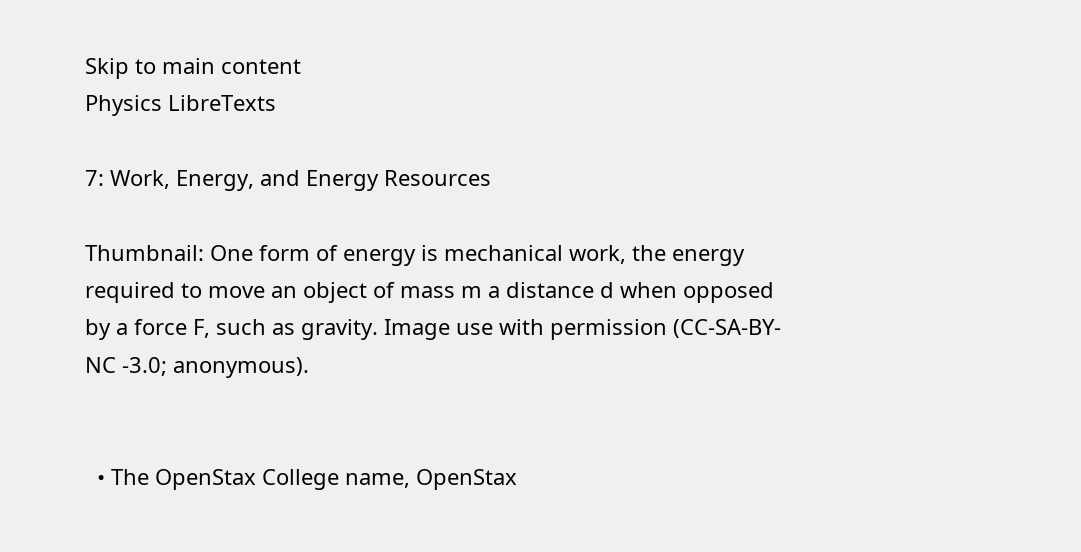Skip to main content
Physics LibreTexts

7: Work, Energy, and Energy Resources

Thumbnail: One form of energy is mechanical work, the energy required to move an object of mass m a distance d when opposed by a force F, such as gravity. Image use with permission (CC-SA-BY-NC -3.0; anonymous).


  • The OpenStax College name, OpenStax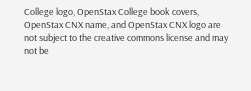College logo, OpenStax College book covers, OpenStax CNX name, and OpenStax CNX logo are not subject to the creative commons license and may not be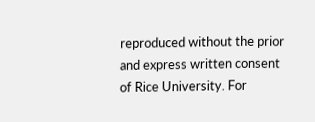reproduced without the prior and express written consent of Rice University. For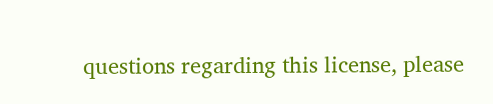questions regarding this license, please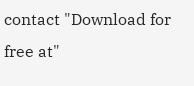contact "Download for free at"